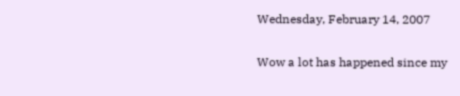Wednesday, February 14, 2007

Wow a lot has happened since my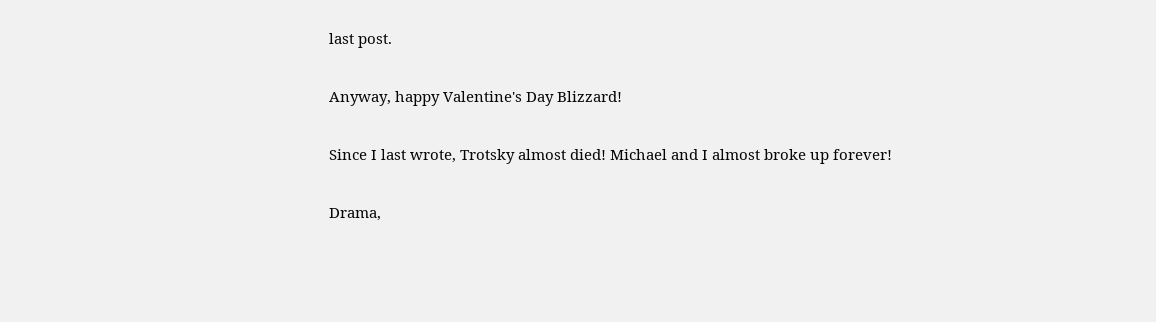last post.

Anyway, happy Valentine's Day Blizzard!

Since I last wrote, Trotsky almost died! Michael and I almost broke up forever!

Drama,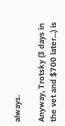always.

Anyway, Trotsky (3 days in the vet and $700 later...) is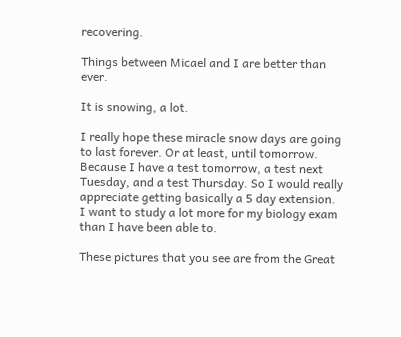recovering.

Things between Micael and I are better than ever.

It is snowing, a lot.

I really hope these miracle snow days are going to last forever. Or at least, until tomorrow. Because I have a test tomorrow, a test next Tuesday, and a test Thursday. So I would really appreciate getting basically a 5 day extension. I want to study a lot more for my biology exam than I have been able to.

These pictures that you see are from the Great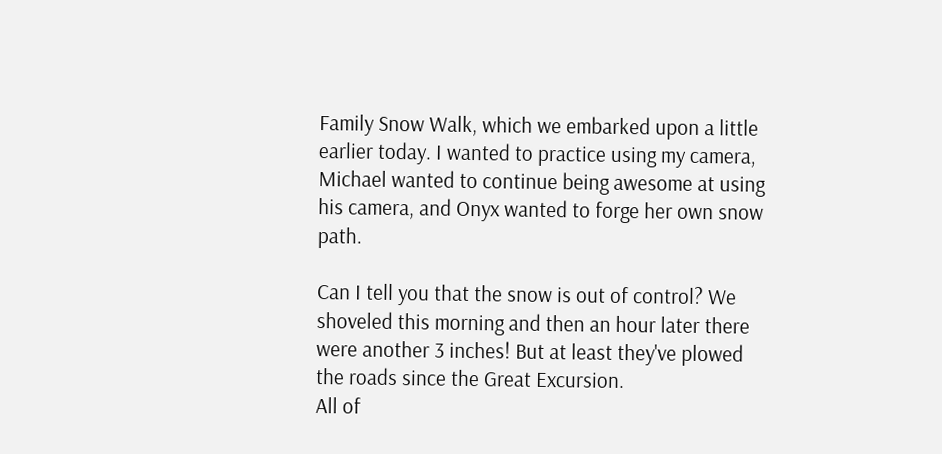Family Snow Walk, which we embarked upon a little earlier today. I wanted to practice using my camera, Michael wanted to continue being awesome at using his camera, and Onyx wanted to forge her own snow path.

Can I tell you that the snow is out of control? We shoveled this morning and then an hour later there were another 3 inches! But at least they've plowed the roads since the Great Excursion.
All of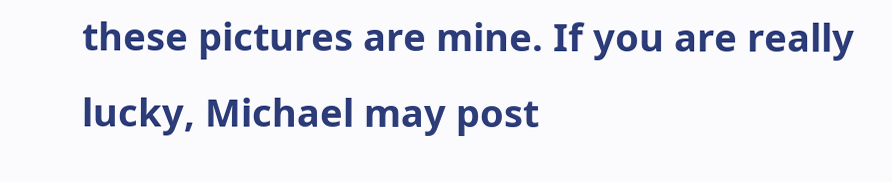these pictures are mine. If you are really lucky, Michael may post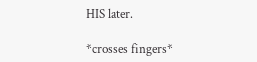HIS later.

*crosses fingers*